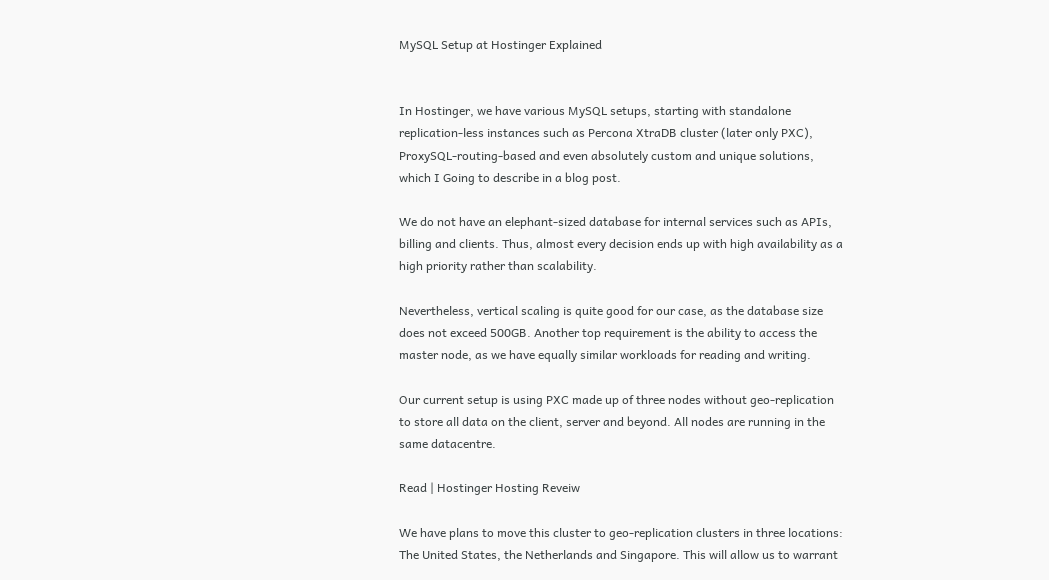MySQL Setup at Hostinger Explained


In Hostinger, we have various MySQL setups, starting with standalone replication-less instances such as Percona XtraDB cluster (later only PXC), ProxySQL-routing-based and even absolutely custom and unique solutions, which I Going to describe in a blog post.

We do not have an elephant-sized database for internal services such as APIs, billing and clients. Thus, almost every decision ends up with high availability as a high priority rather than scalability.

Nevertheless, vertical scaling is quite good for our case, as the database size does not exceed 500GB. Another top requirement is the ability to access the master node, as we have equally similar workloads for reading and writing.

Our current setup is using PXC made up of three nodes without geo-replication to store all data on the client, server and beyond. All nodes are running in the same datacentre.

Read | Hostinger Hosting Reveiw

We have plans to move this cluster to geo-replication clusters in three locations: The United States, the Netherlands and Singapore. This will allow us to warrant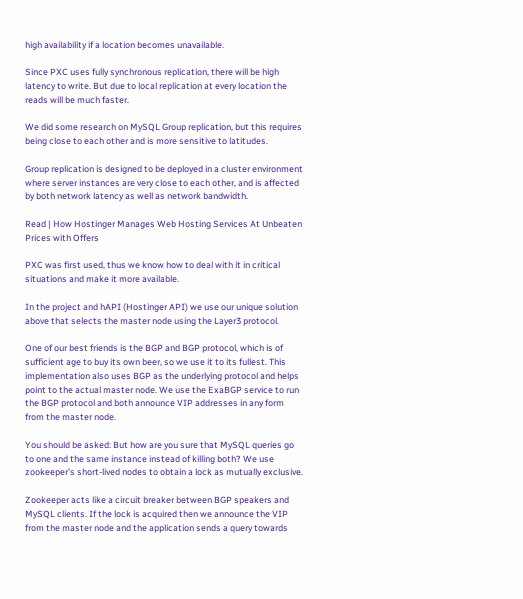high availability if a location becomes unavailable.

Since PXC uses fully synchronous replication, there will be high latency to write. But due to local replication at every location the reads will be much faster.

We did some research on MySQL Group replication, but this requires being close to each other and is more sensitive to latitudes.

Group replication is designed to be deployed in a cluster environment where server instances are very close to each other, and is affected by both network latency as well as network bandwidth.

Read | How Hostinger Manages Web Hosting Services At Unbeaten Prices with Offers

PXC was first used, thus we know how to deal with it in critical situations and make it more available.

In the project and hAPI (Hostinger API) we use our unique solution above that selects the master node using the Layer3 protocol.

One of our best friends is the BGP and BGP protocol, which is of sufficient age to buy its own beer, so we use it to its fullest. This implementation also uses BGP as the underlying protocol and helps point to the actual master node. We use the ExaBGP service to run the BGP protocol and both announce VIP addresses in any form from the master node.

You should be asked: But how are you sure that MySQL queries go to one and the same instance instead of killing both? We use zookeeper’s short-lived nodes to obtain a lock as mutually exclusive.

Zookeeper acts like a circuit breaker between BGP speakers and MySQL clients. If the lock is acquired then we announce the VIP from the master node and the application sends a query towards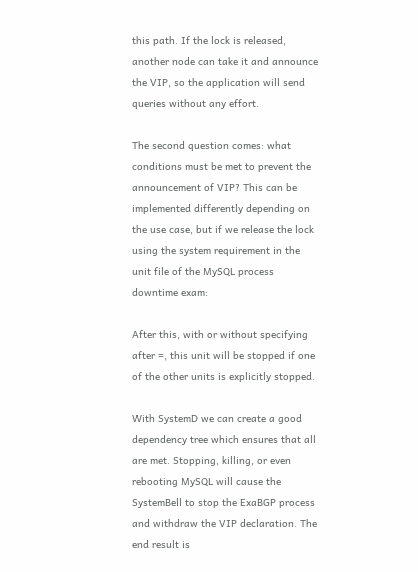this path. If the lock is released, another node can take it and announce the VIP, so the application will send queries without any effort.

The second question comes: what conditions must be met to prevent the announcement of VIP? This can be implemented differently depending on the use case, but if we release the lock using the system requirement in the unit file of the MySQL process downtime exam:

After this, with or without specifying after =, this unit will be stopped if one of the other units is explicitly stopped.

With SystemD we can create a good dependency tree which ensures that all are met. Stopping, killing, or even rebooting MySQL will cause the SystemBell to stop the ExaBGP process and withdraw the VIP declaration. The end result is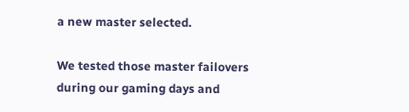a new master selected.

We tested those master failovers during our gaming days and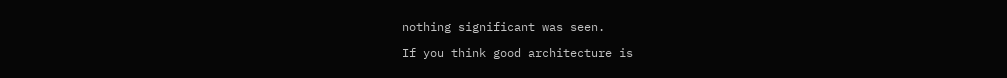nothing significant was seen.

If you think good architecture is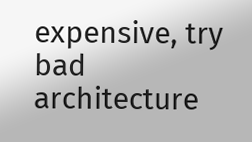expensive, try bad architecture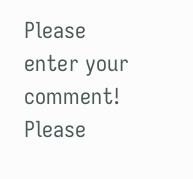Please enter your comment!
Please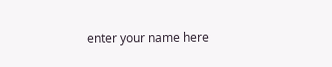enter your name here